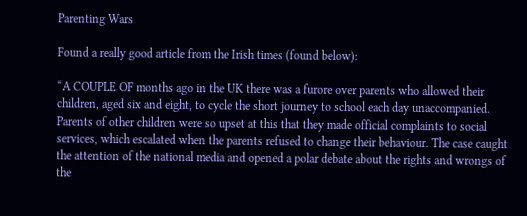Parenting Wars

Found a really good article from the Irish times (found below):

“A COUPLE OF months ago in the UK there was a furore over parents who allowed their children, aged six and eight, to cycle the short journey to school each day unaccompanied. Parents of other children were so upset at this that they made official complaints to social services, which escalated when the parents refused to change their behaviour. The case caught the attention of the national media and opened a polar debate about the rights and wrongs of the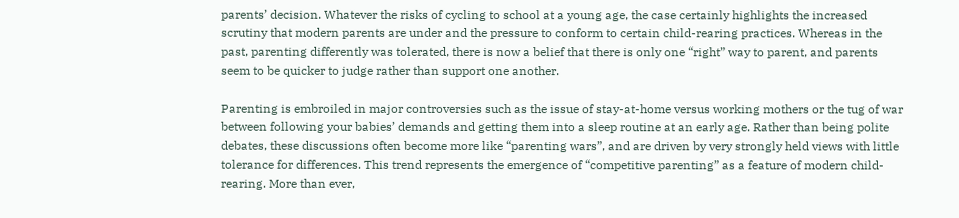parents’ decision. Whatever the risks of cycling to school at a young age, the case certainly highlights the increased scrutiny that modern parents are under and the pressure to conform to certain child-rearing practices. Whereas in the past, parenting differently was tolerated, there is now a belief that there is only one “right” way to parent, and parents seem to be quicker to judge rather than support one another.

Parenting is embroiled in major controversies such as the issue of stay-at-home versus working mothers or the tug of war between following your babies’ demands and getting them into a sleep routine at an early age. Rather than being polite debates, these discussions often become more like “parenting wars”, and are driven by very strongly held views with little tolerance for differences. This trend represents the emergence of “competitive parenting” as a feature of modern child-rearing. More than ever,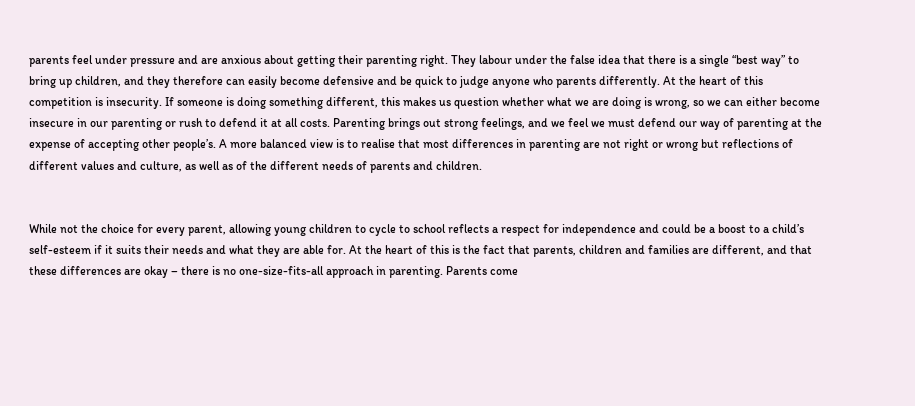parents feel under pressure and are anxious about getting their parenting right. They labour under the false idea that there is a single “best way” to bring up children, and they therefore can easily become defensive and be quick to judge anyone who parents differently. At the heart of this competition is insecurity. If someone is doing something different, this makes us question whether what we are doing is wrong, so we can either become insecure in our parenting or rush to defend it at all costs. Parenting brings out strong feelings, and we feel we must defend our way of parenting at the expense of accepting other people’s. A more balanced view is to realise that most differences in parenting are not right or wrong but reflections of different values and culture, as well as of the different needs of parents and children.


While not the choice for every parent, allowing young children to cycle to school reflects a respect for independence and could be a boost to a child’s self-esteem if it suits their needs and what they are able for. At the heart of this is the fact that parents, children and families are different, and that these differences are okay – there is no one-size-fits-all approach in parenting. Parents come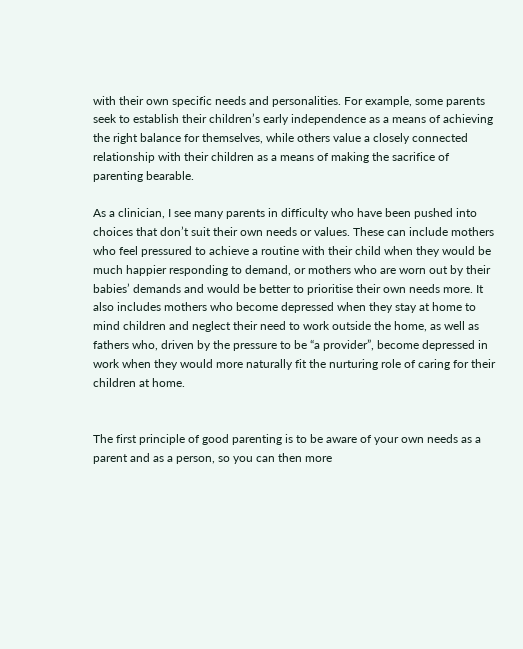with their own specific needs and personalities. For example, some parents seek to establish their children’s early independence as a means of achieving the right balance for themselves, while others value a closely connected relationship with their children as a means of making the sacrifice of parenting bearable.

As a clinician, I see many parents in difficulty who have been pushed into choices that don’t suit their own needs or values. These can include mothers who feel pressured to achieve a routine with their child when they would be much happier responding to demand, or mothers who are worn out by their babies’ demands and would be better to prioritise their own needs more. It also includes mothers who become depressed when they stay at home to mind children and neglect their need to work outside the home, as well as fathers who, driven by the pressure to be “a provider”, become depressed in work when they would more naturally fit the nurturing role of caring for their children at home.


The first principle of good parenting is to be aware of your own needs as a parent and as a person, so you can then more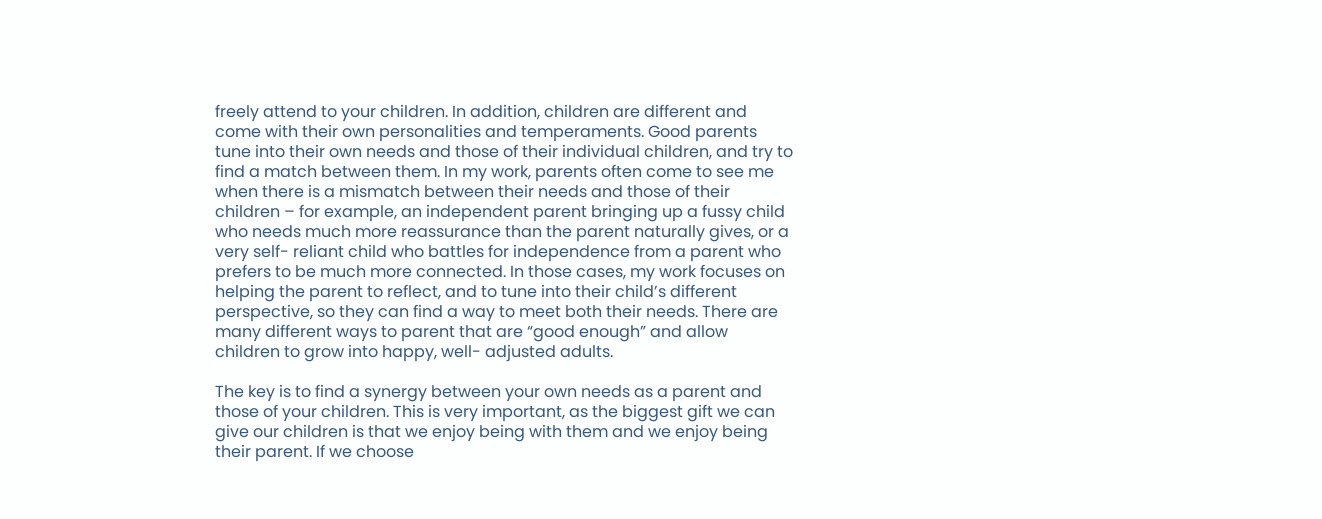freely attend to your children. In addition, children are different and come with their own personalities and temperaments. Good parents tune into their own needs and those of their individual children, and try to find a match between them. In my work, parents often come to see me when there is a mismatch between their needs and those of their children – for example, an independent parent bringing up a fussy child who needs much more reassurance than the parent naturally gives, or a very self- reliant child who battles for independence from a parent who prefers to be much more connected. In those cases, my work focuses on helping the parent to reflect, and to tune into their child’s different perspective, so they can find a way to meet both their needs. There are many different ways to parent that are “good enough” and allow children to grow into happy, well- adjusted adults.

The key is to find a synergy between your own needs as a parent and those of your children. This is very important, as the biggest gift we can give our children is that we enjoy being with them and we enjoy being their parent. If we choose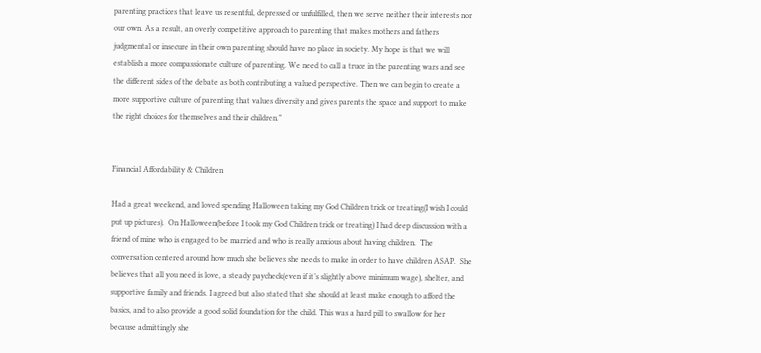parenting practices that leave us resentful, depressed or unfulfilled, then we serve neither their interests nor our own. As a result, an overly competitive approach to parenting that makes mothers and fathers judgmental or insecure in their own parenting should have no place in society. My hope is that we will establish a more compassionate culture of parenting. We need to call a truce in the parenting wars and see the different sides of the debate as both contributing a valued perspective. Then we can begin to create a more supportive culture of parenting that values diversity and gives parents the space and support to make the right choices for themselves and their children.”


Financial Affordability & Children

Had a great weekend, and loved spending Halloween taking my God Children trick or treating(I wish I could put up pictures).  On Halloween(before I took my God Children trick or treating) I had deep discussion with a friend of mine who is engaged to be married and who is really anxious about having children.  The conversation centered around how much she believes she needs to make in order to have children ASAP.  She believes that all you need is love, a steady paycheck(even if it’s slightly above minimum wage), shelter, and supportive family and friends. I agreed but also stated that she should at least make enough to afford the basics, and to also provide a good solid foundation for the child. This was a hard pill to swallow for her because admittingly she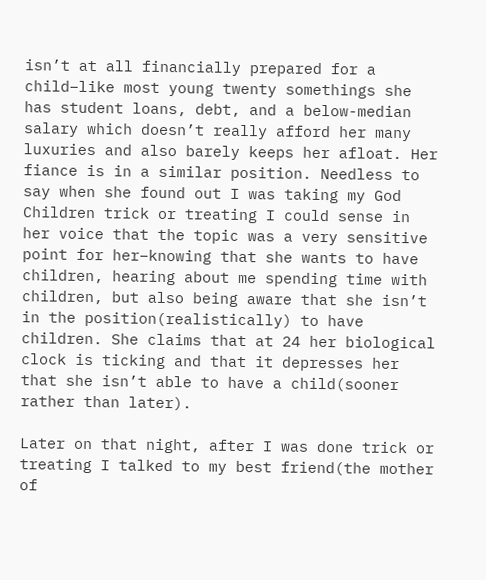isn’t at all financially prepared for a child–like most young twenty somethings she has student loans, debt, and a below-median salary which doesn’t really afford her many luxuries and also barely keeps her afloat. Her fiance is in a similar position. Needless to say when she found out I was taking my God Children trick or treating I could sense in her voice that the topic was a very sensitive point for her–knowing that she wants to have children, hearing about me spending time with children, but also being aware that she isn’t in the position(realistically) to have children. She claims that at 24 her biological clock is ticking and that it depresses her that she isn’t able to have a child(sooner rather than later).

Later on that night, after I was done trick or treating I talked to my best friend(the mother of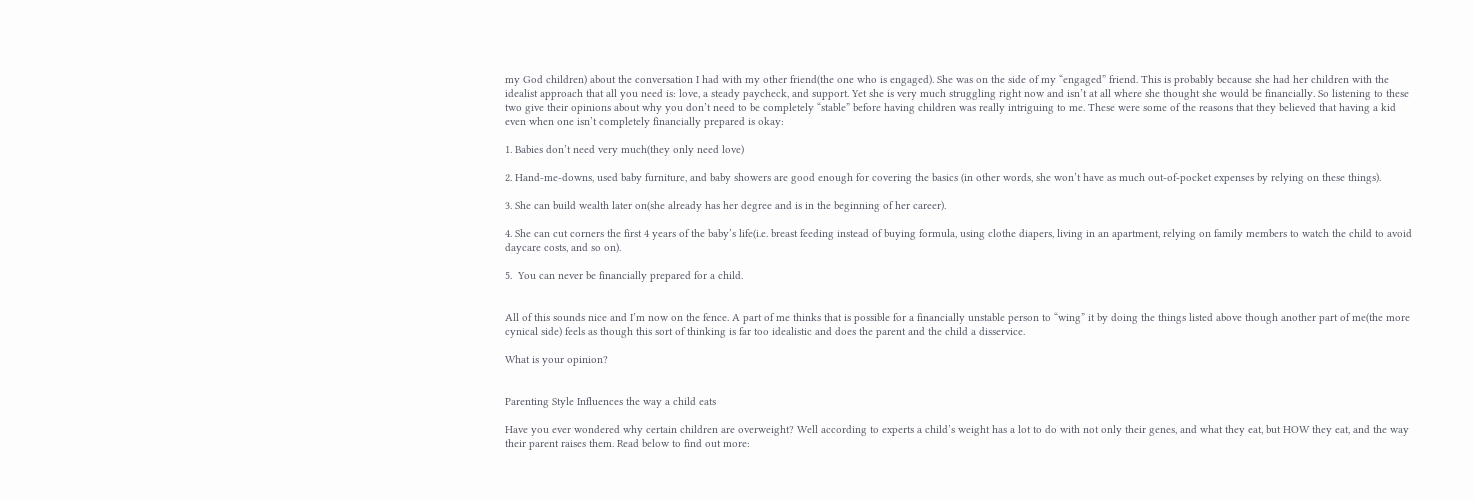my God children) about the conversation I had with my other friend(the one who is engaged). She was on the side of my “engaged” friend. This is probably because she had her children with the idealist approach that all you need is: love, a steady paycheck, and support. Yet she is very much struggling right now and isn’t at all where she thought she would be financially. So listening to these two give their opinions about why you don’t need to be completely “stable” before having children was really intriguing to me. These were some of the reasons that they believed that having a kid even when one isn’t completely financially prepared is okay:

1. Babies don’t need very much(they only need love)

2. Hand-me-downs, used baby furniture, and baby showers are good enough for covering the basics (in other words, she won’t have as much out-of-pocket expenses by relying on these things).

3. She can build wealth later on(she already has her degree and is in the beginning of her career).

4. She can cut corners the first 4 years of the baby’s life(i.e. breast feeding instead of buying formula, using clothe diapers, living in an apartment, relying on family members to watch the child to avoid daycare costs, and so on).

5.  You can never be financially prepared for a child.


All of this sounds nice and I’m now on the fence. A part of me thinks that is possible for a financially unstable person to “wing” it by doing the things listed above though another part of me(the more cynical side) feels as though this sort of thinking is far too idealistic and does the parent and the child a disservice.

What is your opinion?


Parenting Style Influences the way a child eats

Have you ever wondered why certain children are overweight? Well according to experts a child’s weight has a lot to do with not only their genes, and what they eat, but HOW they eat, and the way their parent raises them. Read below to find out more: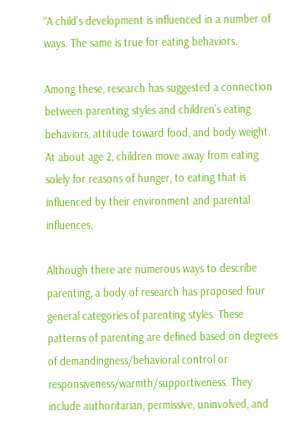“A child’s development is influenced in a number of ways. The same is true for eating behaviors.

Among these, research has suggested a connection between parenting styles and children’s eating behaviors, attitude toward food, and body weight. At about age 2, children move away from eating solely for reasons of hunger, to eating that is influenced by their environment and parental influences.

Although there are numerous ways to describe parenting, a body of research has proposed four general categories of parenting styles. These patterns of parenting are defined based on degrees of demandingness/behavioral control or responsiveness/warmth/supportiveness. They include authoritarian, permissive, uninvolved, and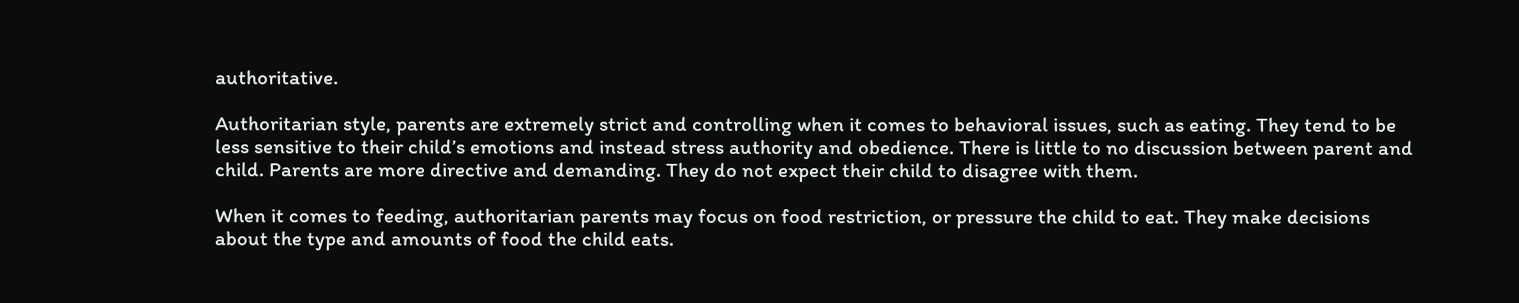authoritative.

Authoritarian style, parents are extremely strict and controlling when it comes to behavioral issues, such as eating. They tend to be less sensitive to their child’s emotions and instead stress authority and obedience. There is little to no discussion between parent and child. Parents are more directive and demanding. They do not expect their child to disagree with them.

When it comes to feeding, authoritarian parents may focus on food restriction, or pressure the child to eat. They make decisions about the type and amounts of food the child eats.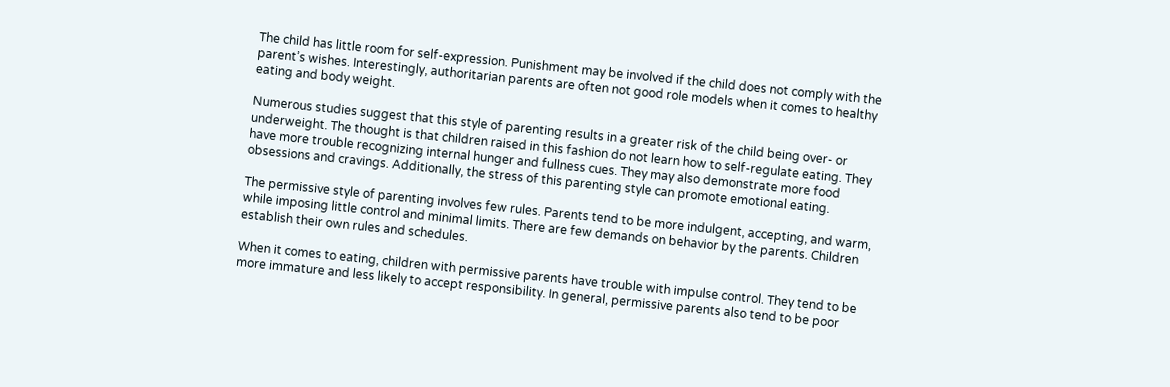The child has little room for self-expression. Punishment may be involved if the child does not comply with the parent’s wishes. Interestingly, authoritarian parents are often not good role models when it comes to healthy eating and body weight.

Numerous studies suggest that this style of parenting results in a greater risk of the child being over- or underweight. The thought is that children raised in this fashion do not learn how to self-regulate eating. They have more trouble recognizing internal hunger and fullness cues. They may also demonstrate more food obsessions and cravings. Additionally, the stress of this parenting style can promote emotional eating.

The permissive style of parenting involves few rules. Parents tend to be more indulgent, accepting, and warm, while imposing little control and minimal limits. There are few demands on behavior by the parents. Children establish their own rules and schedules.

When it comes to eating, children with permissive parents have trouble with impulse control. They tend to be more immature and less likely to accept responsibility. In general, permissive parents also tend to be poor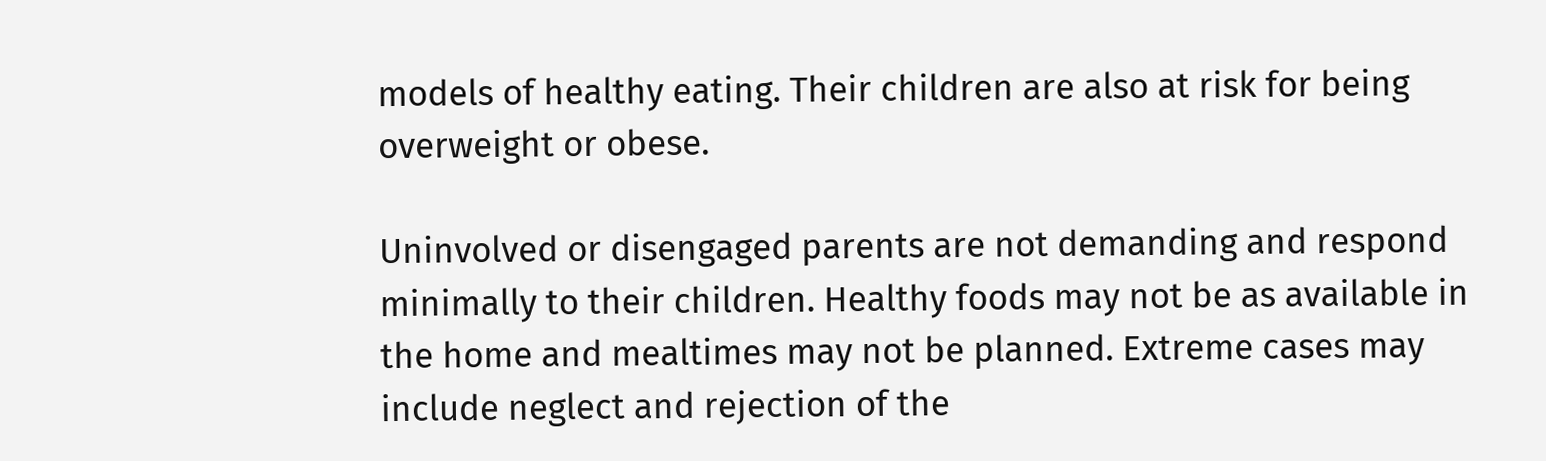models of healthy eating. Their children are also at risk for being overweight or obese.

Uninvolved or disengaged parents are not demanding and respond minimally to their children. Healthy foods may not be as available in the home and mealtimes may not be planned. Extreme cases may include neglect and rejection of the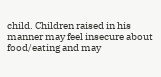child. Children raised in his manner may feel insecure about food/eating and may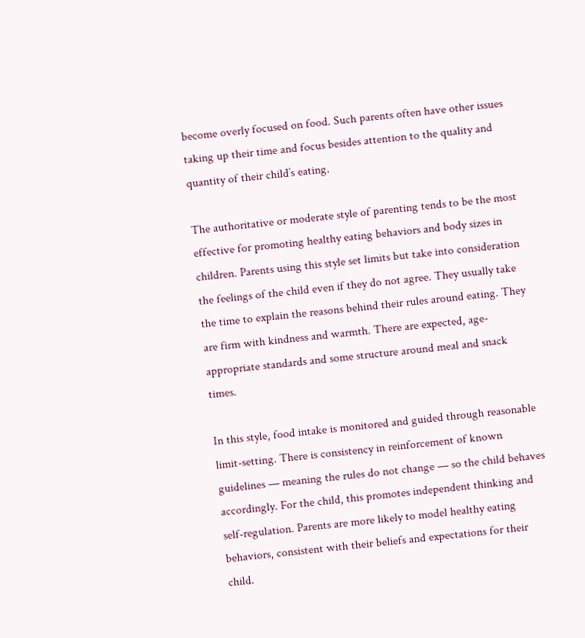become overly focused on food. Such parents often have other issues taking up their time and focus besides attention to the quality and quantity of their child’s eating.

The authoritative or moderate style of parenting tends to be the most effective for promoting healthy eating behaviors and body sizes in children. Parents using this style set limits but take into consideration the feelings of the child even if they do not agree. They usually take the time to explain the reasons behind their rules around eating. They are firm with kindness and warmth. There are expected, age-appropriate standards and some structure around meal and snack times.

In this style, food intake is monitored and guided through reasonable limit-setting. There is consistency in reinforcement of known guidelines — meaning the rules do not change — so the child behaves accordingly. For the child, this promotes independent thinking and self-regulation. Parents are more likely to model healthy eating behaviors, consistent with their beliefs and expectations for their child.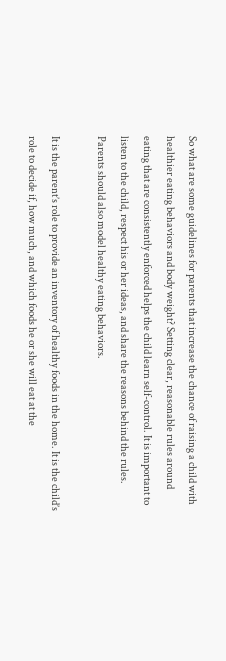So what are some guidelines for parents that increase the chance of raising a child with healthier eating behaviors and body weight? Setting clear, reasonable rules around eating that are consistently enforced helps the child learn self-control. It is important to listen to the child, respect his or her ideas, and share the reasons behind the rules. Parents should also model healthy eating behaviors.

It is the parent’s role to provide an inventory of healthy foods in the home. It is the child’s role to decide if, how much, and which foods he or she will eat at the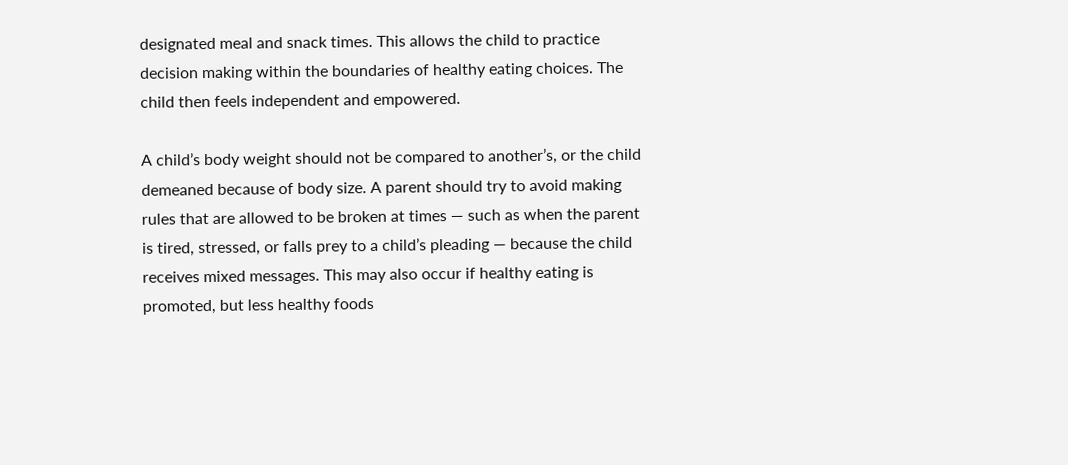designated meal and snack times. This allows the child to practice decision making within the boundaries of healthy eating choices. The child then feels independent and empowered.

A child’s body weight should not be compared to another’s, or the child demeaned because of body size. A parent should try to avoid making rules that are allowed to be broken at times — such as when the parent is tired, stressed, or falls prey to a child’s pleading — because the child receives mixed messages. This may also occur if healthy eating is promoted, but less healthy foods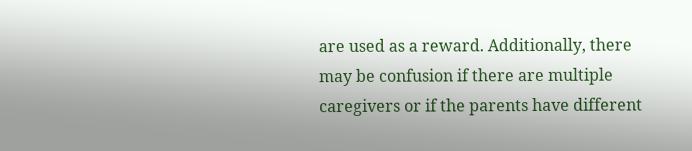are used as a reward. Additionally, there may be confusion if there are multiple caregivers or if the parents have different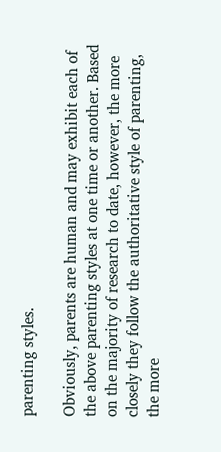parenting styles.

Obviously, parents are human and may exhibit each of the above parenting styles at one time or another. Based on the majority of research to date, however, the more closely they follow the authoritative style of parenting, the more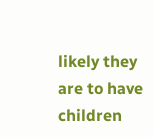likely they are to have children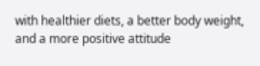with healthier diets, a better body weight, and a more positive attitude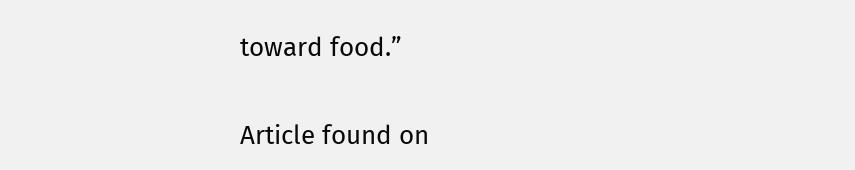toward food.”

Article found on